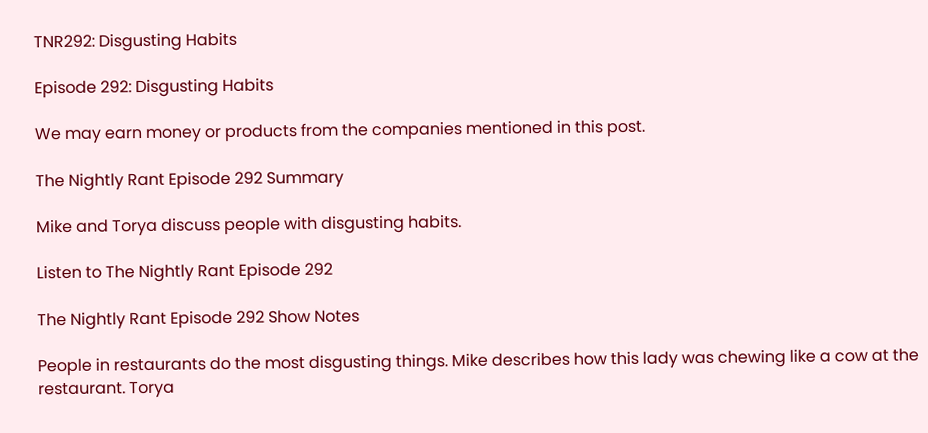TNR292: Disgusting Habits

Episode 292: Disgusting Habits

We may earn money or products from the companies mentioned in this post.

The Nightly Rant Episode 292 Summary

Mike and Torya discuss people with disgusting habits.

Listen to The Nightly Rant Episode 292

The Nightly Rant Episode 292 Show Notes

People in restaurants do the most disgusting things. Mike describes how this lady was chewing like a cow at the restaurant. Torya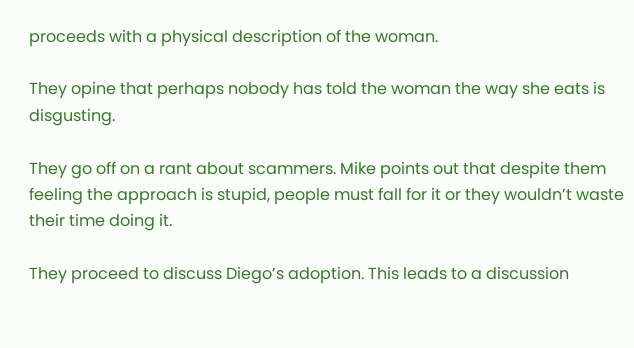proceeds with a physical description of the woman.

They opine that perhaps nobody has told the woman the way she eats is disgusting.

They go off on a rant about scammers. Mike points out that despite them feeling the approach is stupid, people must fall for it or they wouldn’t waste their time doing it.

They proceed to discuss Diego’s adoption. This leads to a discussion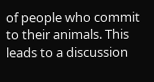of people who commit to their animals. This leads to a discussion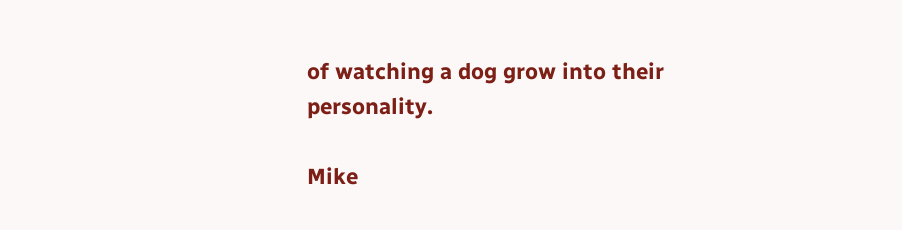of watching a dog grow into their personality.

Mike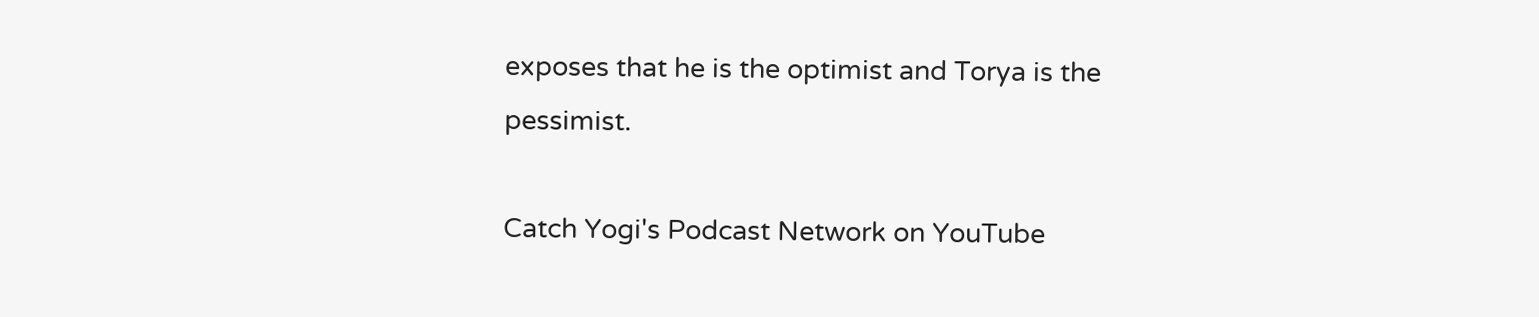exposes that he is the optimist and Torya is the pessimist.

Catch Yogi's Podcast Network on YouTube